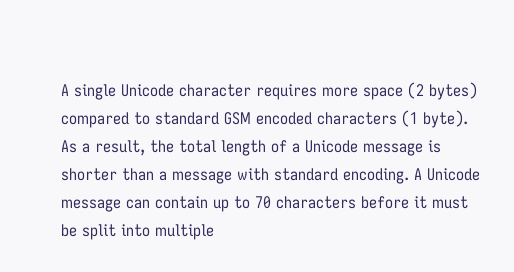A single Unicode character requires more space (2 bytes) compared to standard GSM encoded characters (1 byte). As a result, the total length of a Unicode message is shorter than a message with standard encoding. A Unicode message can contain up to 70 characters before it must be split into multiple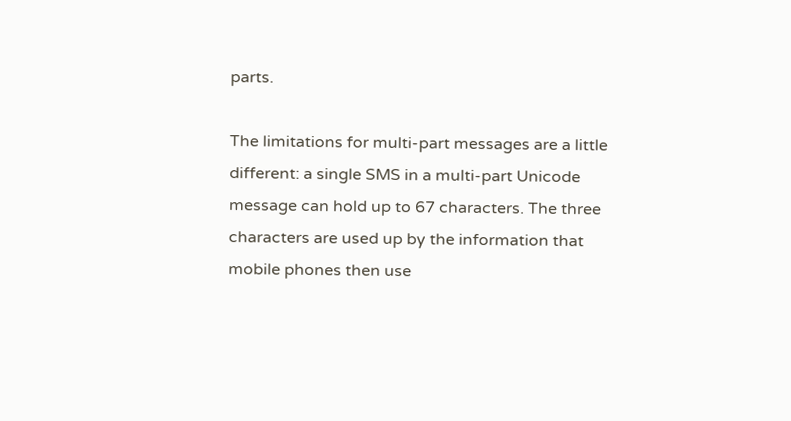parts.

The limitations for multi-part messages are a little different: a single SMS in a multi-part Unicode message can hold up to 67 characters. The three characters are used up by the information that mobile phones then use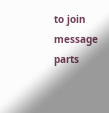to join message parts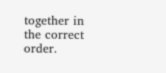together in the correct order.